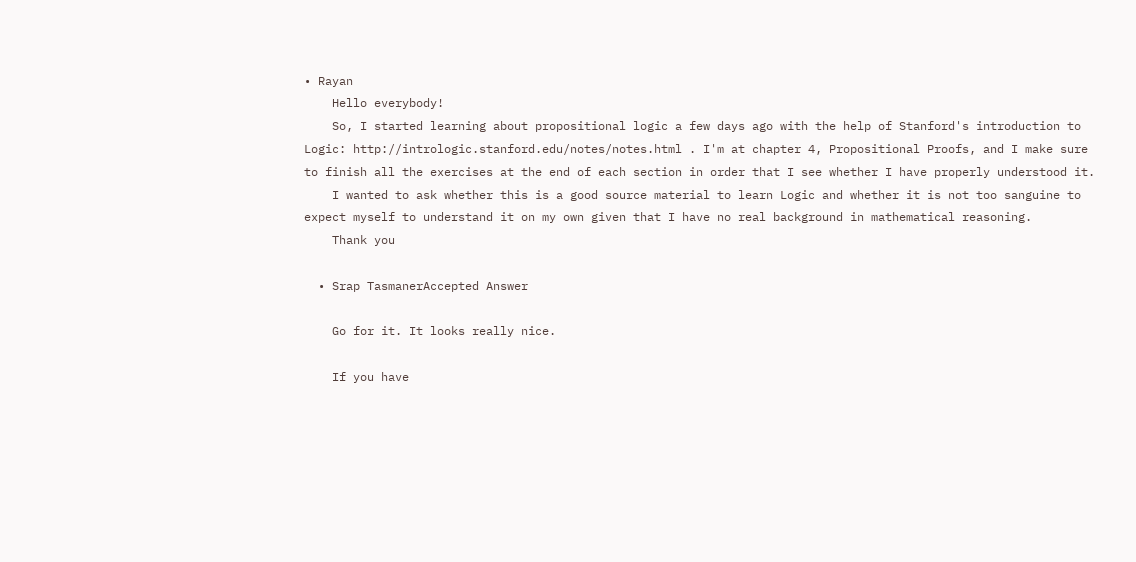• Rayan
    Hello everybody!
    So, I started learning about propositional logic a few days ago with the help of Stanford's introduction to Logic: http://intrologic.stanford.edu/notes/notes.html . I'm at chapter 4, Propositional Proofs, and I make sure to finish all the exercises at the end of each section in order that I see whether I have properly understood it.
    I wanted to ask whether this is a good source material to learn Logic and whether it is not too sanguine to expect myself to understand it on my own given that I have no real background in mathematical reasoning.
    Thank you

  • Srap TasmanerAccepted Answer

    Go for it. It looks really nice.

    If you have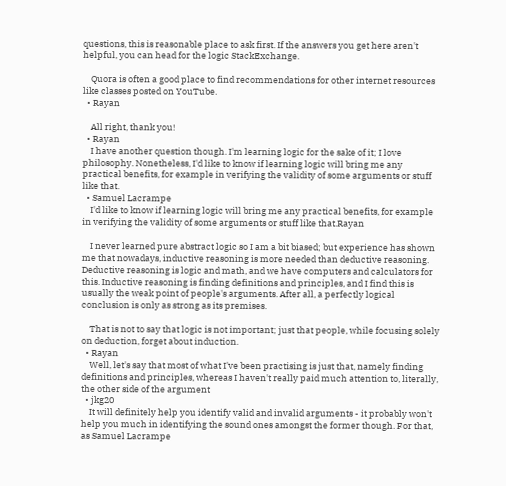questions, this is reasonable place to ask first. If the answers you get here aren't helpful, you can head for the logic StackExchange.

    Quora is often a good place to find recommendations for other internet resources like classes posted on YouTube.
  • Rayan

    All right, thank you!
  • Rayan
    I have another question though. I'm learning logic for the sake of it; I love philosophy. Nonetheless, I'd like to know if learning logic will bring me any practical benefits, for example in verifying the validity of some arguments or stuff like that.
  • Samuel Lacrampe
    I'd like to know if learning logic will bring me any practical benefits, for example in verifying the validity of some arguments or stuff like that.Rayan

    I never learned pure abstract logic so I am a bit biased; but experience has shown me that nowadays, inductive reasoning is more needed than deductive reasoning. Deductive reasoning is logic and math, and we have computers and calculators for this. Inductive reasoning is finding definitions and principles, and I find this is usually the weak point of people's arguments. After all, a perfectly logical conclusion is only as strong as its premises.

    That is not to say that logic is not important; just that people, while focusing solely on deduction, forget about induction.
  • Rayan
    Well, let's say that most of what I've been practising is just that, namely finding definitions and principles, whereas I haven't really paid much attention to, literally, the other side of the argument
  • jkg20
    It will definitely help you identify valid and invalid arguments - it probably won't help you much in identifying the sound ones amongst the former though. For that, as Samuel Lacrampe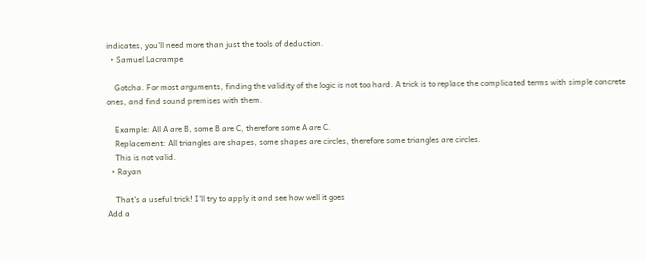indicates, you'll need more than just the tools of deduction.
  • Samuel Lacrampe

    Gotcha. For most arguments, finding the validity of the logic is not too hard. A trick is to replace the complicated terms with simple concrete ones, and find sound premises with them.

    Example: All A are B, some B are C, therefore some A are C.
    Replacement: All triangles are shapes, some shapes are circles, therefore some triangles are circles.
    This is not valid.
  • Rayan

    That's a useful trick! I'll try to apply it and see how well it goes
Add a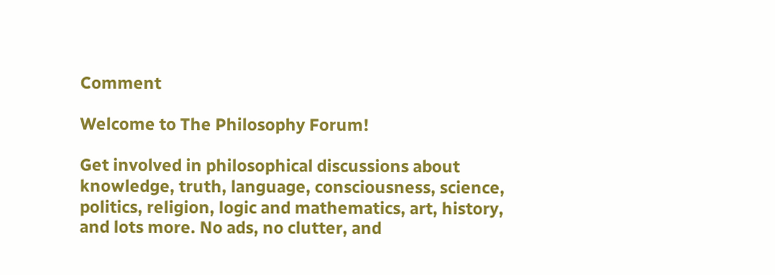Comment

Welcome to The Philosophy Forum!

Get involved in philosophical discussions about knowledge, truth, language, consciousness, science, politics, religion, logic and mathematics, art, history, and lots more. No ads, no clutter, and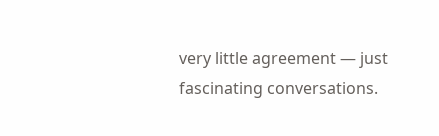very little agreement — just fascinating conversations.